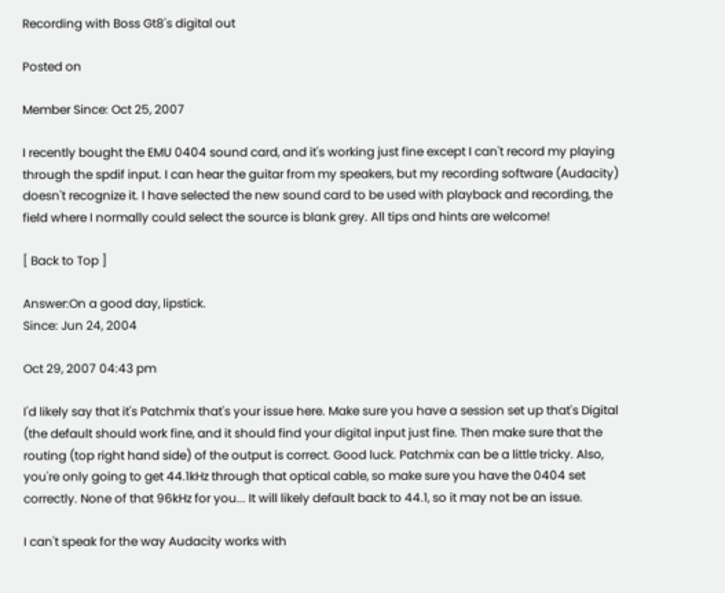Recording with Boss Gt8's digital out

Posted on

Member Since: Oct 25, 2007

I recently bought the EMU 0404 sound card, and it's working just fine except I can't record my playing through the spdif input. I can hear the guitar from my speakers, but my recording software (Audacity) doesn't recognize it. I have selected the new sound card to be used with playback and recording, the field where I normally could select the source is blank grey. All tips and hints are welcome!

[ Back to Top ]

Answer:On a good day, lipstick.
Since: Jun 24, 2004

Oct 29, 2007 04:43 pm

I'd likely say that it's Patchmix that's your issue here. Make sure you have a session set up that's Digital (the default should work fine, and it should find your digital input just fine. Then make sure that the routing (top right hand side) of the output is correct. Good luck. Patchmix can be a little tricky. Also, you're only going to get 44.1kHz through that optical cable, so make sure you have the 0404 set correctly. None of that 96kHz for you... It will likely default back to 44.1, so it may not be an issue.

I can't speak for the way Audacity works with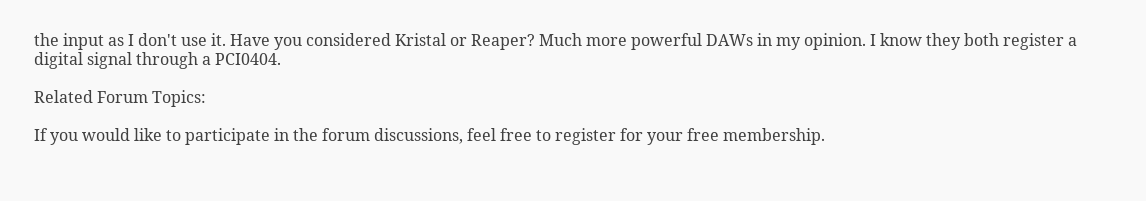the input as I don't use it. Have you considered Kristal or Reaper? Much more powerful DAWs in my opinion. I know they both register a digital signal through a PCI0404.

Related Forum Topics:

If you would like to participate in the forum discussions, feel free to register for your free membership.